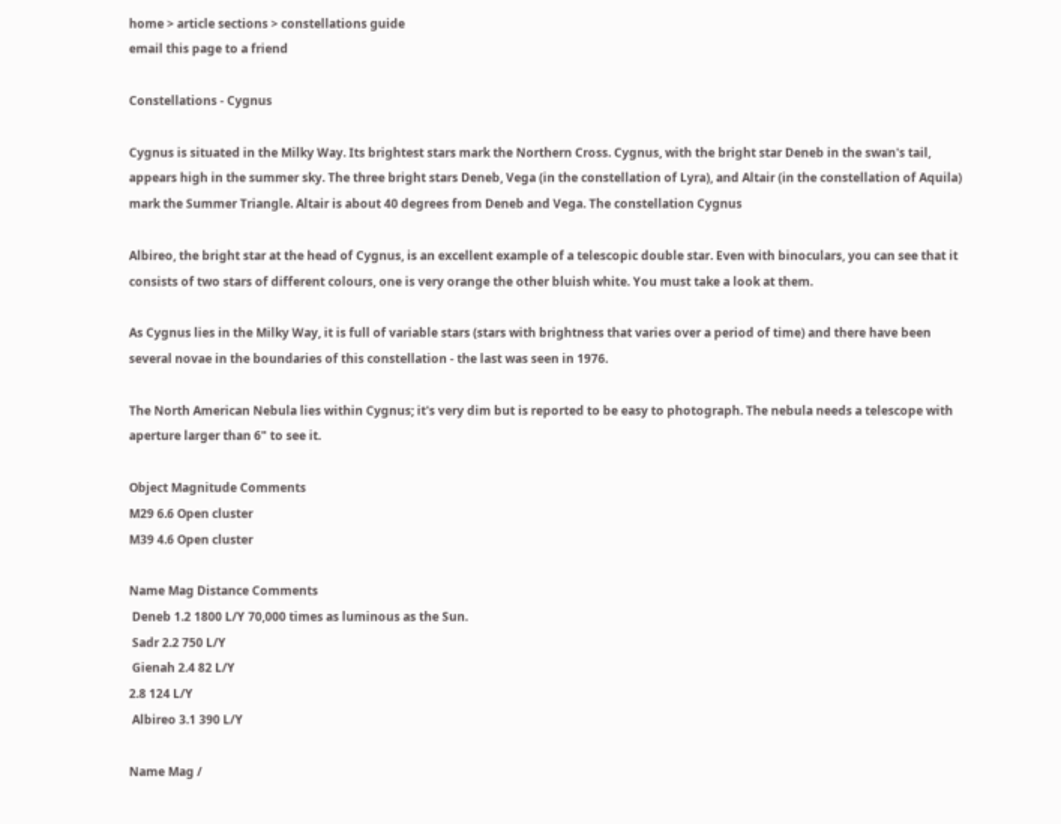home > article sections > constellations guide
email this page to a friend

Constellations - Cygnus

Cygnus is situated in the Milky Way. Its brightest stars mark the Northern Cross. Cygnus, with the bright star Deneb in the swan's tail, appears high in the summer sky. The three bright stars Deneb, Vega (in the constellation of Lyra), and Altair (in the constellation of Aquila) mark the Summer Triangle. Altair is about 40 degrees from Deneb and Vega. The constellation Cygnus

Albireo, the bright star at the head of Cygnus, is an excellent example of a telescopic double star. Even with binoculars, you can see that it consists of two stars of different colours, one is very orange the other bluish white. You must take a look at them.

As Cygnus lies in the Milky Way, it is full of variable stars (stars with brightness that varies over a period of time) and there have been several novae in the boundaries of this constellation - the last was seen in 1976.

The North American Nebula lies within Cygnus; it's very dim but is reported to be easy to photograph. The nebula needs a telescope with aperture larger than 6" to see it.

Object Magnitude Comments
M29 6.6 Open cluster
M39 4.6 Open cluster

Name Mag Distance Comments
 Deneb 1.2 1800 L/Y 70,000 times as luminous as the Sun.
 Sadr 2.2 750 L/Y
 Gienah 2.4 82 L/Y
2.8 124 L/Y
 Albireo 3.1 390 L/Y

Name Mag /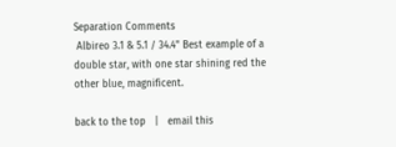Separation Comments
 Albireo 3.1 & 5.1 / 34.4" Best example of a double star, with one star shining red the other blue, magnificent.

back to the top   |   email this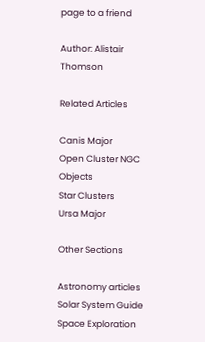page to a friend

Author: Alistair Thomson

Related Articles

Canis Major
Open Cluster NGC Objects
Star Clusters
Ursa Major

Other Sections

Astronomy articles
Solar System Guide
Space Exploration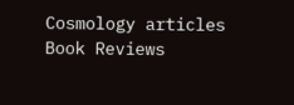Cosmology articles
Book Reviews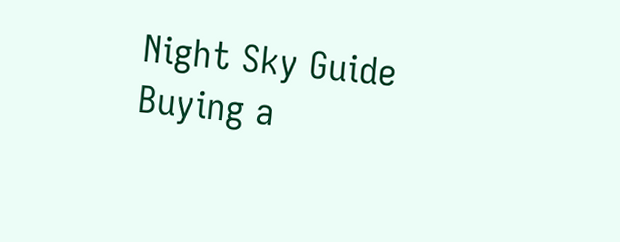Night Sky Guide
Buying a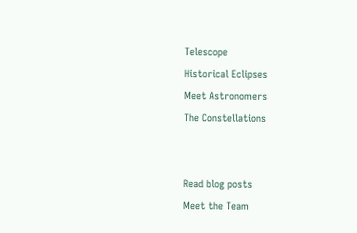Telescope
Historical Eclipses
Meet Astronomers
The Constellations


Read blog posts
Meet the Team